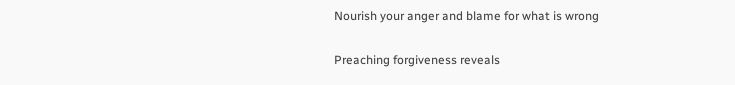Nourish your anger and blame for what is wrong

Preaching forgiveness reveals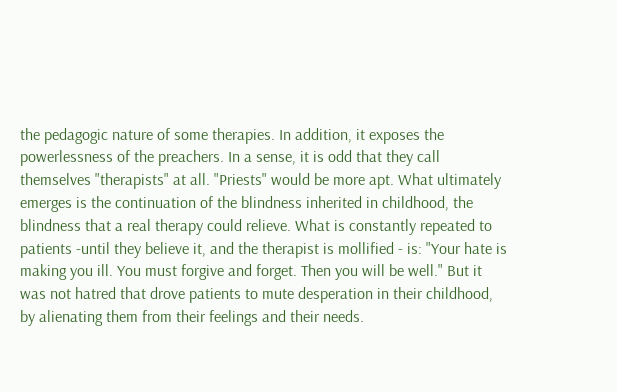the pedagogic nature of some therapies. In addition, it exposes the powerlessness of the preachers. In a sense, it is odd that they call themselves "therapists" at all. "Priests" would be more apt. What ultimately emerges is the continuation of the blindness inherited in childhood, the blindness that a real therapy could relieve. What is constantly repeated to patients -until they believe it, and the therapist is mollified - is: "Your hate is making you ill. You must forgive and forget. Then you will be well." But it was not hatred that drove patients to mute desperation in their childhood, by alienating them from their feelings and their needs.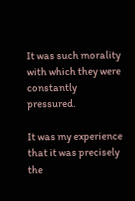It was such morality with which they were constantly pressured.

It was my experience that it was precisely the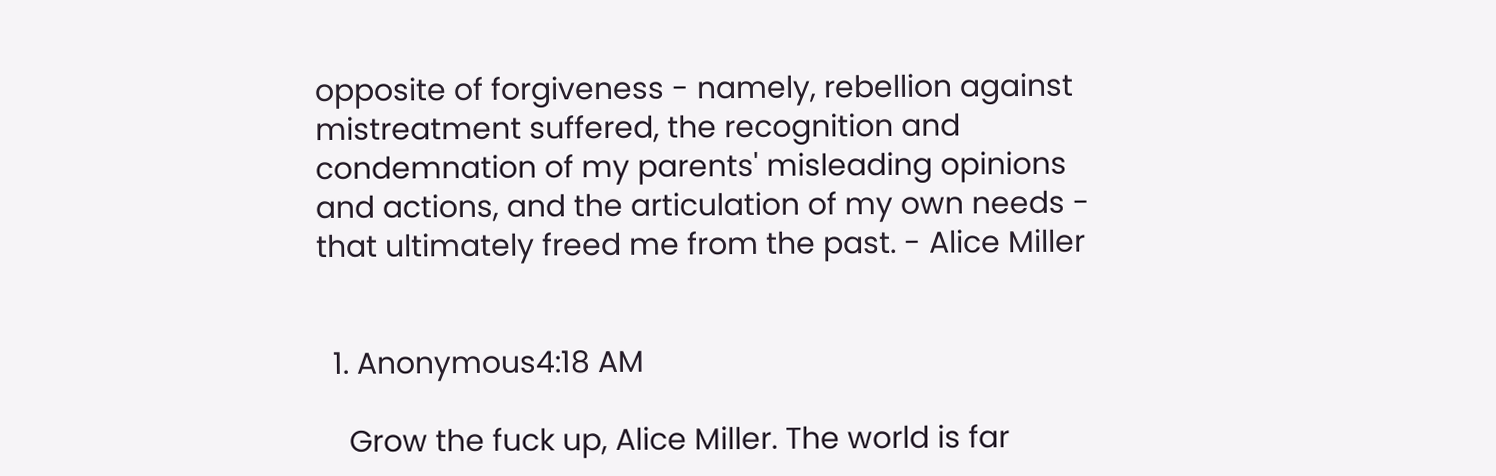opposite of forgiveness - namely, rebellion against mistreatment suffered, the recognition and condemnation of my parents' misleading opinions and actions, and the articulation of my own needs - that ultimately freed me from the past. - Alice Miller


  1. Anonymous4:18 AM

    Grow the fuck up, Alice Miller. The world is far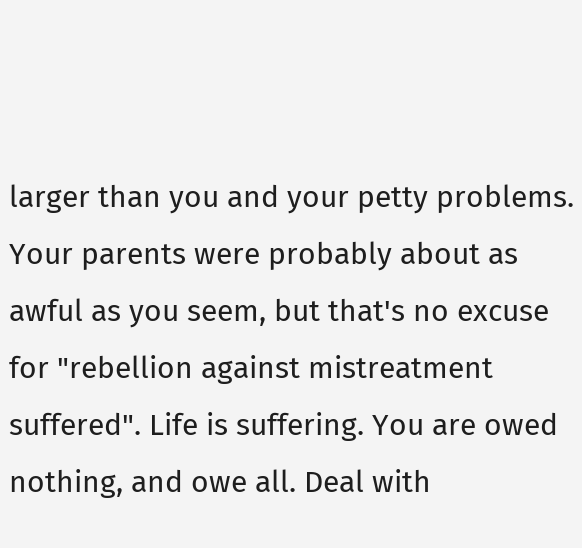larger than you and your petty problems. Your parents were probably about as awful as you seem, but that's no excuse for "rebellion against mistreatment suffered". Life is suffering. You are owed nothing, and owe all. Deal with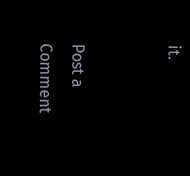it.


Post a Comment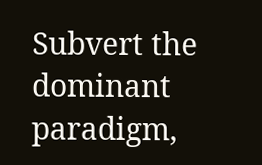Subvert the dominant paradigm,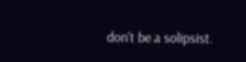don't be a solipsist.